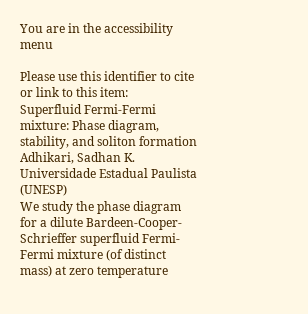You are in the accessibility menu

Please use this identifier to cite or link to this item:
Superfluid Fermi-Fermi mixture: Phase diagram, stability, and soliton formation
Adhikari, Sadhan K.
Universidade Estadual Paulista (UNESP)
We study the phase diagram for a dilute Bardeen-Cooper-Schrieffer superfluid Fermi-Fermi mixture (of distinct mass) at zero temperature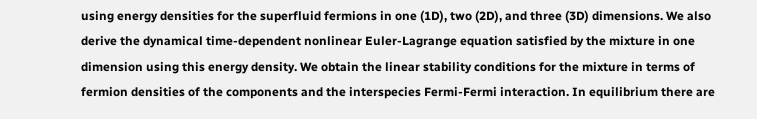using energy densities for the superfluid fermions in one (1D), two (2D), and three (3D) dimensions. We also derive the dynamical time-dependent nonlinear Euler-Lagrange equation satisfied by the mixture in one dimension using this energy density. We obtain the linear stability conditions for the mixture in terms of fermion densities of the components and the interspecies Fermi-Fermi interaction. In equilibrium there are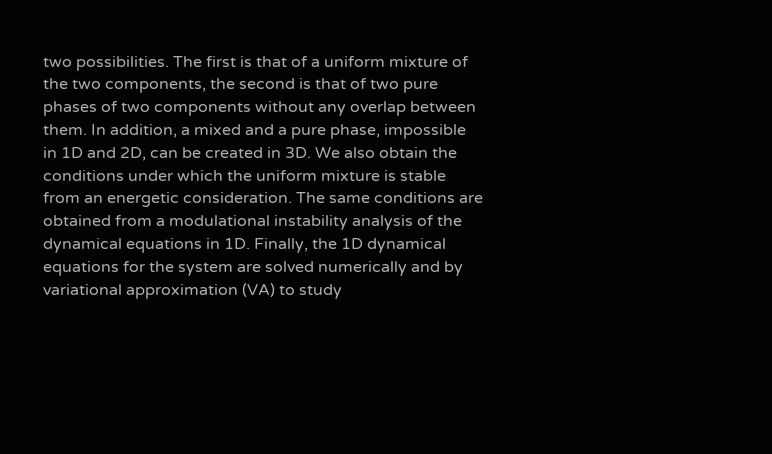two possibilities. The first is that of a uniform mixture of the two components, the second is that of two pure phases of two components without any overlap between them. In addition, a mixed and a pure phase, impossible in 1D and 2D, can be created in 3D. We also obtain the conditions under which the uniform mixture is stable from an energetic consideration. The same conditions are obtained from a modulational instability analysis of the dynamical equations in 1D. Finally, the 1D dynamical equations for the system are solved numerically and by variational approximation (VA) to study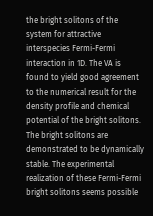the bright solitons of the system for attractive interspecies Fermi-Fermi interaction in 1D. The VA is found to yield good agreement to the numerical result for the density profile and chemical potential of the bright solitons. The bright solitons are demonstrated to be dynamically stable. The experimental realization of these Fermi-Fermi bright solitons seems possible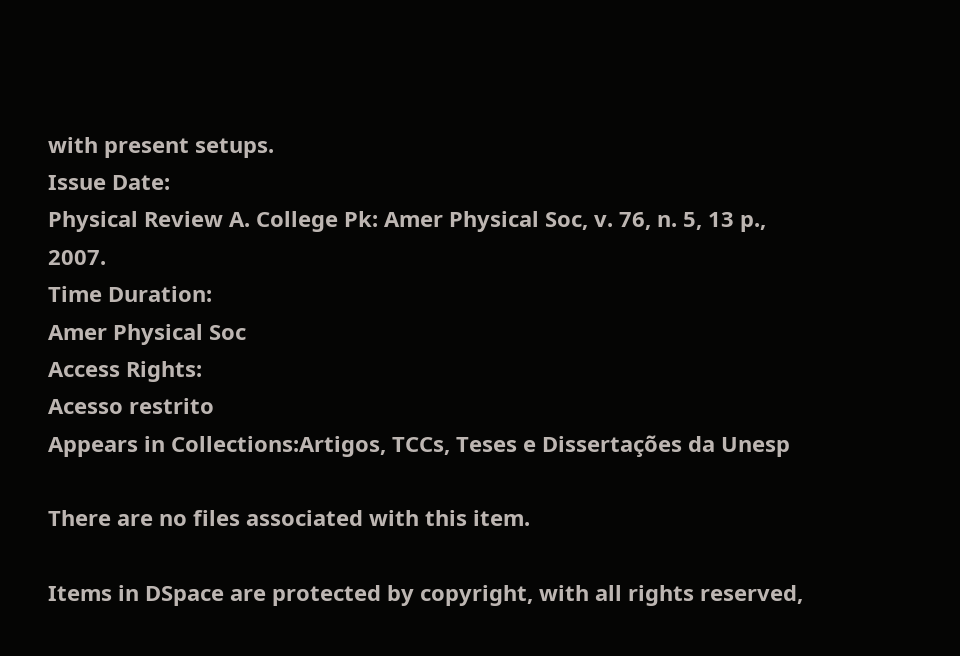with present setups.
Issue Date:
Physical Review A. College Pk: Amer Physical Soc, v. 76, n. 5, 13 p., 2007.
Time Duration:
Amer Physical Soc
Access Rights:
Acesso restrito
Appears in Collections:Artigos, TCCs, Teses e Dissertações da Unesp

There are no files associated with this item.

Items in DSpace are protected by copyright, with all rights reserved,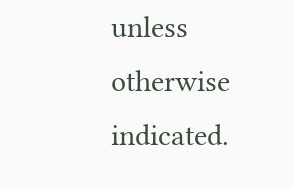unless otherwise indicated.